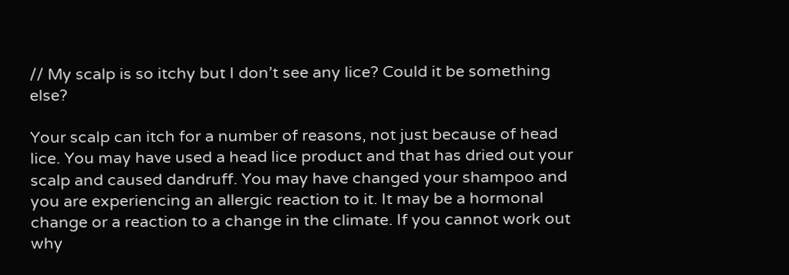// My scalp is so itchy but I don’t see any lice? Could it be something else?

Your scalp can itch for a number of reasons, not just because of head lice. You may have used a head lice product and that has dried out your scalp and caused dandruff. You may have changed your shampoo and you are experiencing an allergic reaction to it. It may be a hormonal change or a reaction to a change in the climate. If you cannot work out why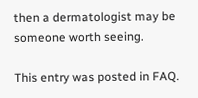then a dermatologist may be someone worth seeing.

This entry was posted in FAQ.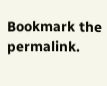Bookmark the permalink.